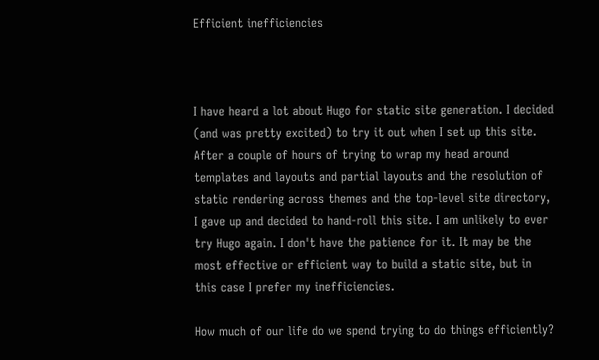Efficient inefficiencies



I have heard a lot about Hugo for static site generation. I decided (and was pretty excited) to try it out when I set up this site. After a couple of hours of trying to wrap my head around templates and layouts and partial layouts and the resolution of static rendering across themes and the top-level site directory, I gave up and decided to hand-roll this site. I am unlikely to ever try Hugo again. I don't have the patience for it. It may be the most effective or efficient way to build a static site, but in this case I prefer my inefficiencies.

How much of our life do we spend trying to do things efficiently?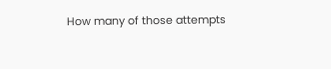How many of those attempts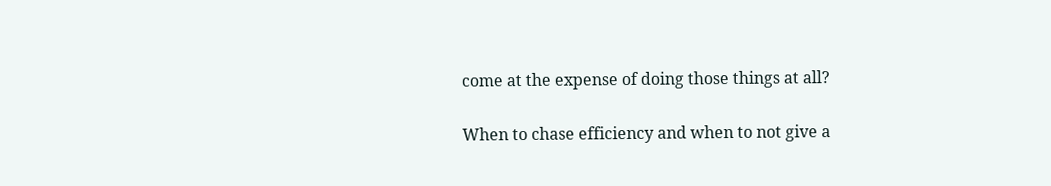come at the expense of doing those things at all?

When to chase efficiency and when to not give a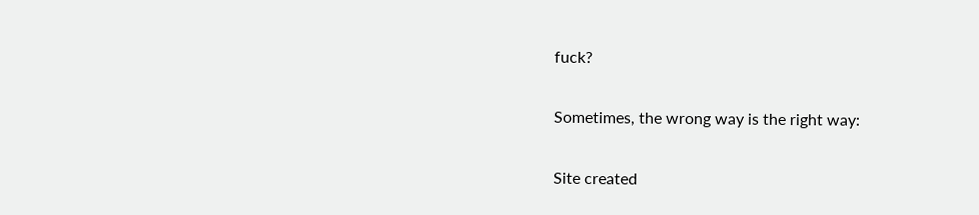fuck?

Sometimes, the wrong way is the right way:

Site created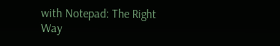with Notepad: The Right Way